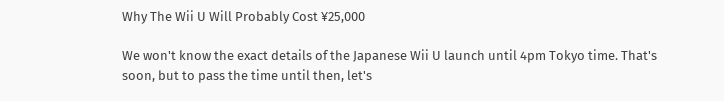Why The Wii U Will Probably Cost ¥25,000

We won't know the exact details of the Japanese Wii U launch until 4pm Tokyo time. That's soon, but to pass the time until then, let's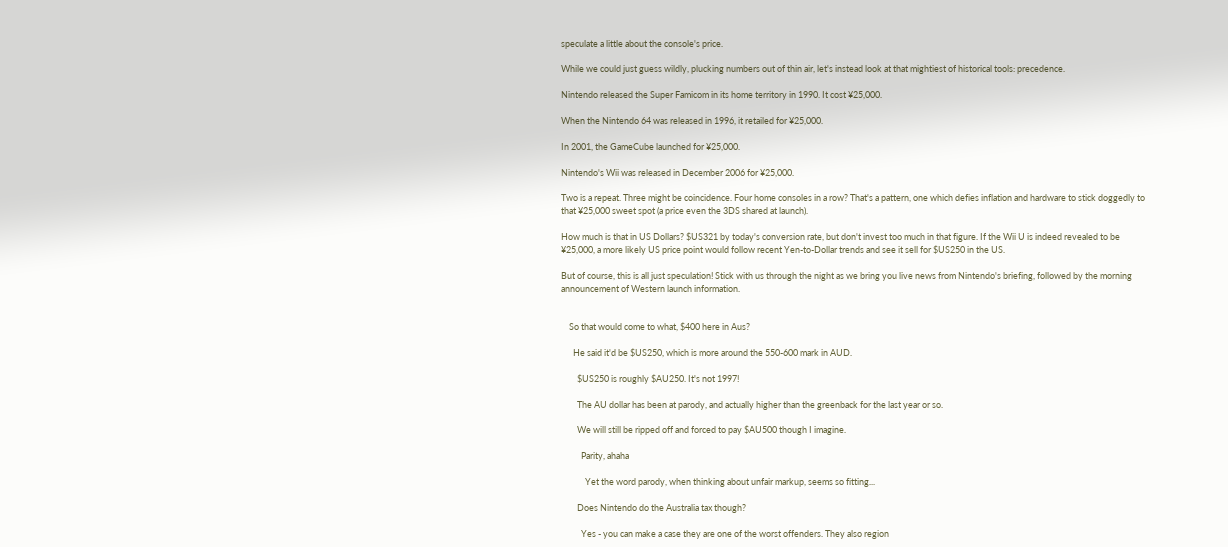speculate a little about the console's price.

While we could just guess wildly, plucking numbers out of thin air, let's instead look at that mightiest of historical tools: precedence.

Nintendo released the Super Famicom in its home territory in 1990. It cost ¥25,000.

When the Nintendo 64 was released in 1996, it retailed for ¥25,000.

In 2001, the GameCube launched for ¥25,000.

Nintendo's Wii was released in December 2006 for ¥25,000.

Two is a repeat. Three might be coincidence. Four home consoles in a row? That's a pattern, one which defies inflation and hardware to stick doggedly to that ¥25,000 sweet spot (a price even the 3DS shared at launch).

How much is that in US Dollars? $US321 by today's conversion rate, but don't invest too much in that figure. If the Wii U is indeed revealed to be ¥25,000, a more likely US price point would follow recent Yen-to-Dollar trends and see it sell for $US250 in the US.

But of course, this is all just speculation! Stick with us through the night as we bring you live news from Nintendo's briefing, followed by the morning announcement of Western launch information.


    So that would come to what, $400 here in Aus?

      He said it'd be $US250, which is more around the 550-600 mark in AUD.

        $US250 is roughly $AU250. It's not 1997!

        The AU dollar has been at parody, and actually higher than the greenback for the last year or so.

        We will still be ripped off and forced to pay $AU500 though I imagine.

          Parity, ahaha

            Yet the word parody, when thinking about unfair markup, seems so fitting...

        Does Nintendo do the Australia tax though?

          Yes - you can make a case they are one of the worst offenders. They also region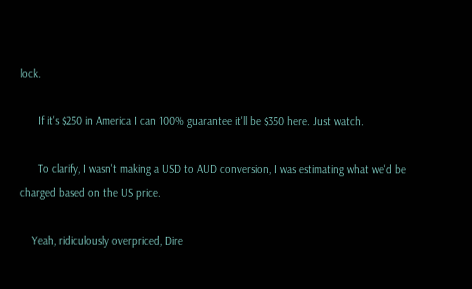lock.

      If it's $250 in America I can 100% guarantee it'll be $350 here. Just watch.

      To clarify, I wasn't making a USD to AUD conversion, I was estimating what we'd be charged based on the US price.

    Yeah, ridiculously overpriced, Dire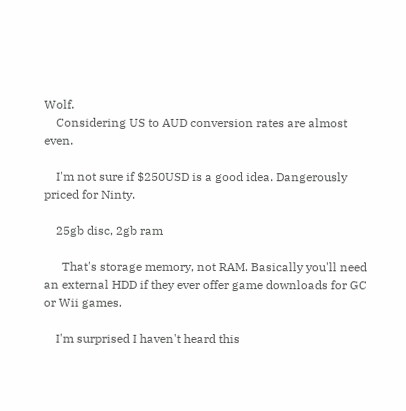Wolf.
    Considering US to AUD conversion rates are almost even.

    I'm not sure if $250USD is a good idea. Dangerously priced for Ninty.

    25gb disc, 2gb ram

      That's storage memory, not RAM. Basically you'll need an external HDD if they ever offer game downloads for GC or Wii games.

    I'm surprised I haven't heard this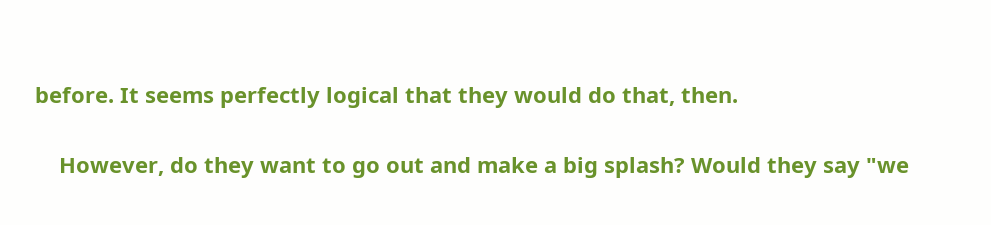before. It seems perfectly logical that they would do that, then.

    However, do they want to go out and make a big splash? Would they say "we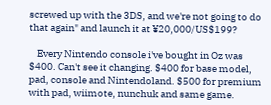screwed up with the 3DS, and we're not going to do that again" and launch it at ¥20,000/US$199?

    Every Nintendo console i've bought in Oz was $400. Can't see it changing. $400 for base model, pad, console and Nintendoland. $500 for premium with pad, wiimote, nunchuk and same game.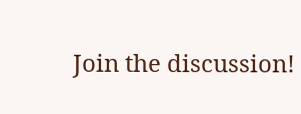Join the discussion!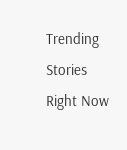Trending Stories Right Now